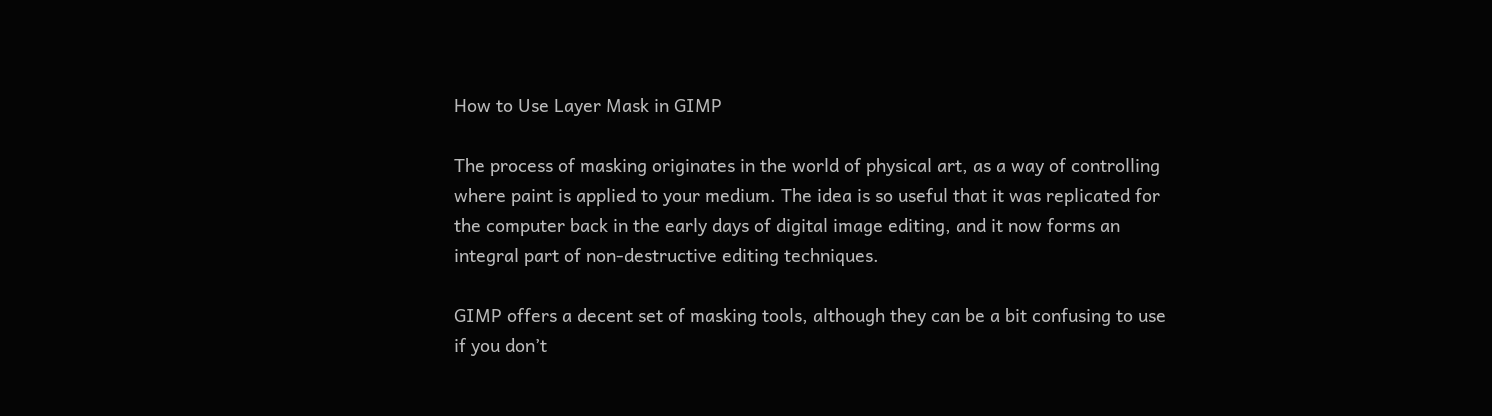How to Use Layer Mask in GIMP

The process of masking originates in the world of physical art, as a way of controlling where paint is applied to your medium. The idea is so useful that it was replicated for the computer back in the early days of digital image editing, and it now forms an integral part of non-destructive editing techniques.

GIMP offers a decent set of masking tools, although they can be a bit confusing to use if you don’t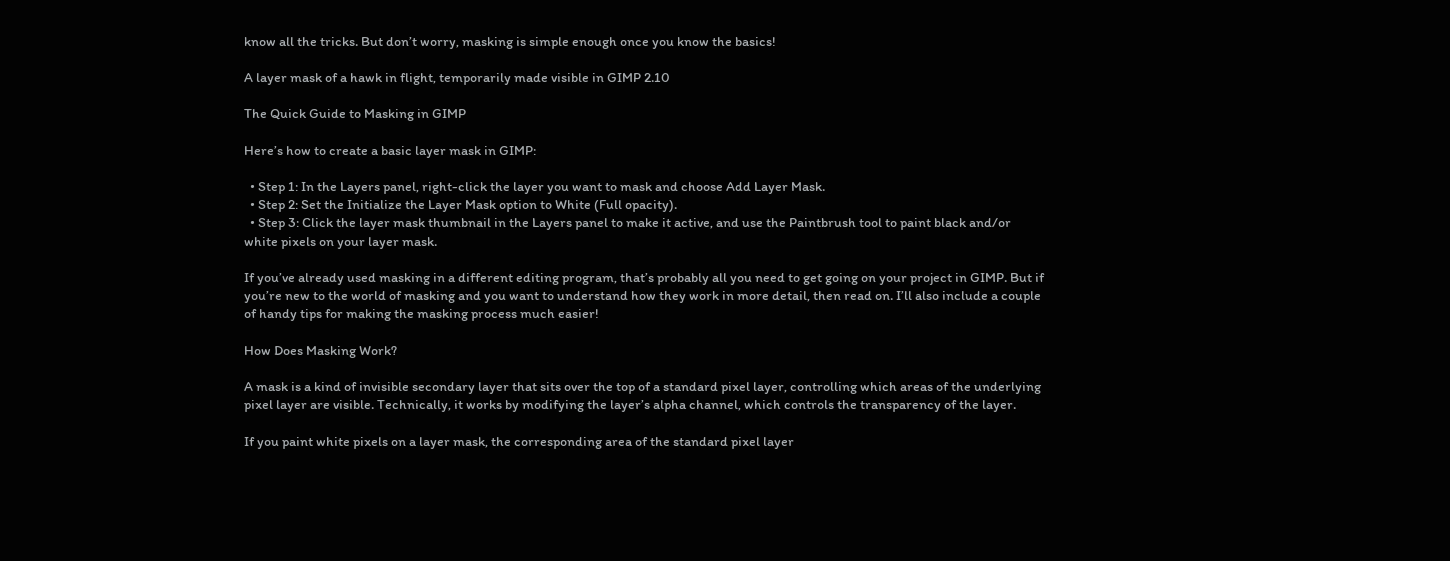know all the tricks. But don’t worry, masking is simple enough once you know the basics!

A layer mask of a hawk in flight, temporarily made visible in GIMP 2.10

The Quick Guide to Masking in GIMP

Here’s how to create a basic layer mask in GIMP:

  • Step 1: In the Layers panel, right-click the layer you want to mask and choose Add Layer Mask.
  • Step 2: Set the Initialize the Layer Mask option to White (Full opacity).
  • Step 3: Click the layer mask thumbnail in the Layers panel to make it active, and use the Paintbrush tool to paint black and/or white pixels on your layer mask.

If you’ve already used masking in a different editing program, that’s probably all you need to get going on your project in GIMP. But if you’re new to the world of masking and you want to understand how they work in more detail, then read on. I’ll also include a couple of handy tips for making the masking process much easier!

How Does Masking Work?

A mask is a kind of invisible secondary layer that sits over the top of a standard pixel layer, controlling which areas of the underlying pixel layer are visible. Technically, it works by modifying the layer’s alpha channel, which controls the transparency of the layer.

If you paint white pixels on a layer mask, the corresponding area of the standard pixel layer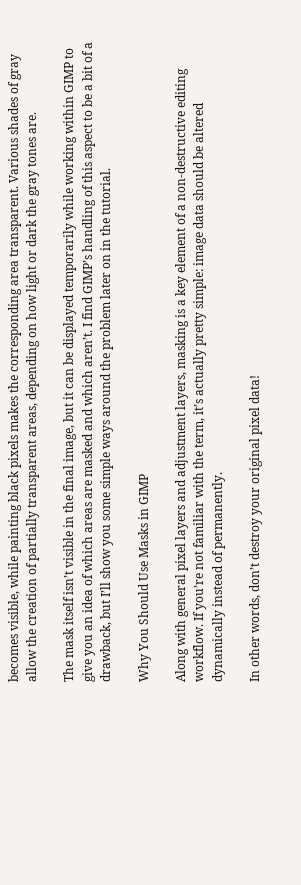becomes visible, while painting black pixels makes the corresponding area transparent. Various shades of gray allow the creation of partially transparent areas, depending on how light or dark the gray tones are.

The mask itself isn’t visible in the final image, but it can be displayed temporarily while working within GIMP to give you an idea of which areas are masked and which aren’t. I find GIMP’s handling of this aspect to be a bit of a drawback, but I’ll show you some simple ways around the problem later on in the tutorial.

Why You Should Use Masks in GIMP

Along with general pixel layers and adjustment layers, masking is a key element of a non-destructive editing workflow. If you’re not familiar with the term, it’s actually pretty simple: image data should be altered dynamically instead of permanently.

In other words, don’t destroy your original pixel data!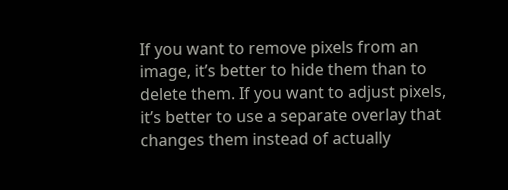If you want to remove pixels from an image, it’s better to hide them than to delete them. If you want to adjust pixels, it’s better to use a separate overlay that changes them instead of actually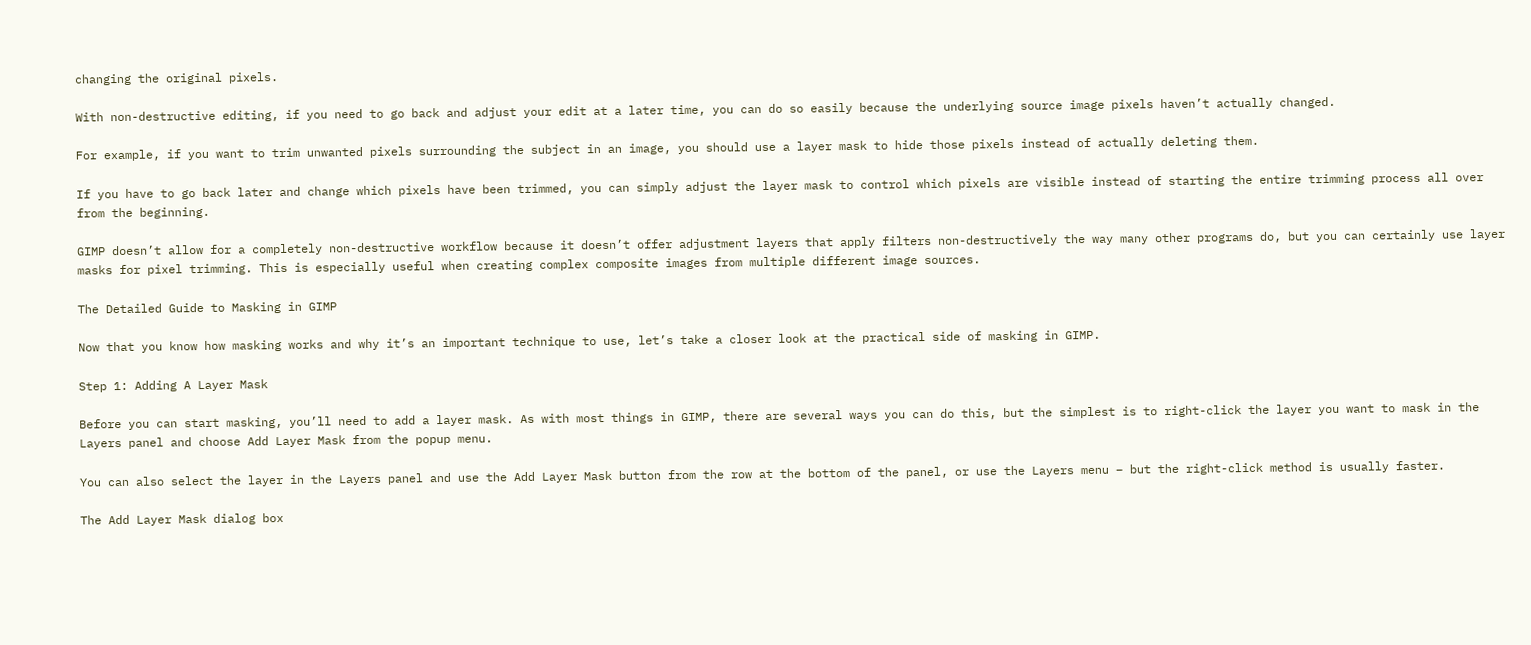changing the original pixels.

With non-destructive editing, if you need to go back and adjust your edit at a later time, you can do so easily because the underlying source image pixels haven’t actually changed.

For example, if you want to trim unwanted pixels surrounding the subject in an image, you should use a layer mask to hide those pixels instead of actually deleting them.

If you have to go back later and change which pixels have been trimmed, you can simply adjust the layer mask to control which pixels are visible instead of starting the entire trimming process all over from the beginning.

GIMP doesn’t allow for a completely non-destructive workflow because it doesn’t offer adjustment layers that apply filters non-destructively the way many other programs do, but you can certainly use layer masks for pixel trimming. This is especially useful when creating complex composite images from multiple different image sources.

The Detailed Guide to Masking in GIMP

Now that you know how masking works and why it’s an important technique to use, let’s take a closer look at the practical side of masking in GIMP.

Step 1: Adding A Layer Mask

Before you can start masking, you’ll need to add a layer mask. As with most things in GIMP, there are several ways you can do this, but the simplest is to right-click the layer you want to mask in the Layers panel and choose Add Layer Mask from the popup menu.

You can also select the layer in the Layers panel and use the Add Layer Mask button from the row at the bottom of the panel, or use the Layers menu – but the right-click method is usually faster.

The Add Layer Mask dialog box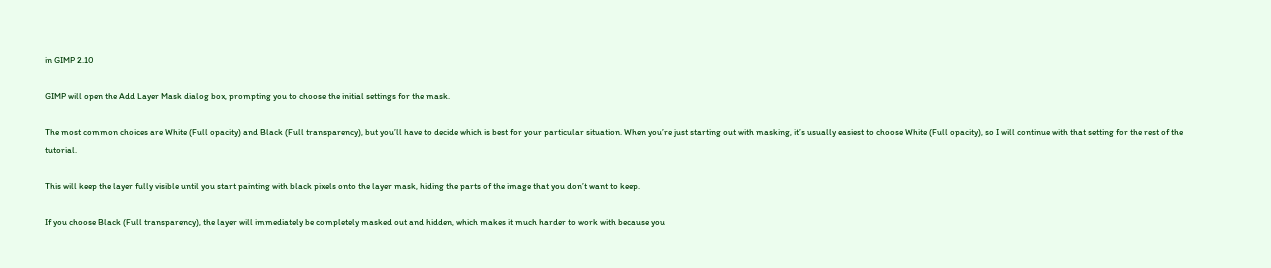in GIMP 2.10

GIMP will open the Add Layer Mask dialog box, prompting you to choose the initial settings for the mask.

The most common choices are White (Full opacity) and Black (Full transparency), but you’ll have to decide which is best for your particular situation. When you’re just starting out with masking, it’s usually easiest to choose White (Full opacity), so I will continue with that setting for the rest of the tutorial.

This will keep the layer fully visible until you start painting with black pixels onto the layer mask, hiding the parts of the image that you don’t want to keep.

If you choose Black (Full transparency), the layer will immediately be completely masked out and hidden, which makes it much harder to work with because you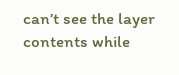can’t see the layer contents while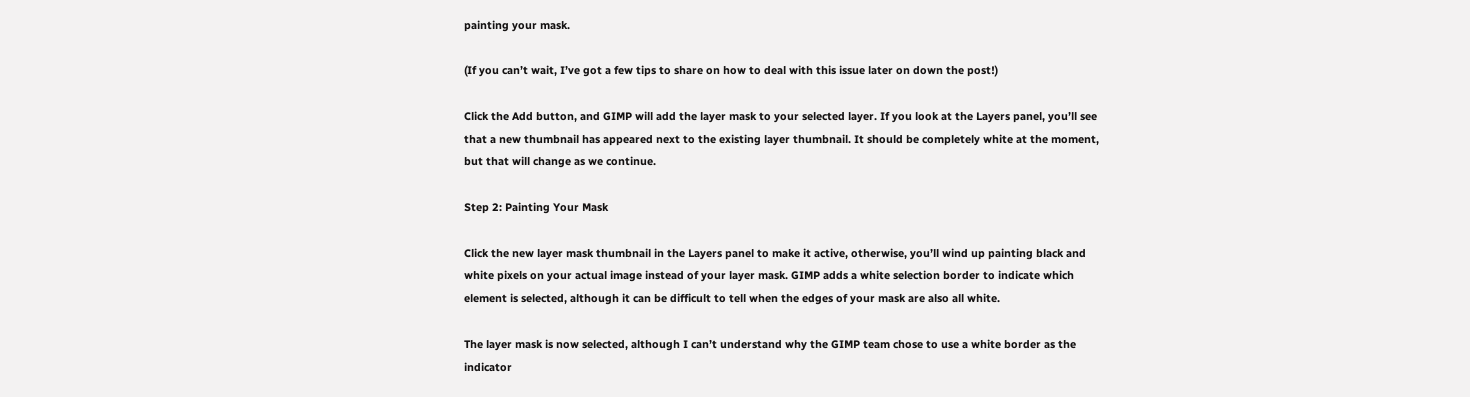painting your mask.

(If you can’t wait, I’ve got a few tips to share on how to deal with this issue later on down the post!)

Click the Add button, and GIMP will add the layer mask to your selected layer. If you look at the Layers panel, you’ll see that a new thumbnail has appeared next to the existing layer thumbnail. It should be completely white at the moment, but that will change as we continue.

Step 2: Painting Your Mask

Click the new layer mask thumbnail in the Layers panel to make it active, otherwise, you’ll wind up painting black and white pixels on your actual image instead of your layer mask. GIMP adds a white selection border to indicate which element is selected, although it can be difficult to tell when the edges of your mask are also all white.

The layer mask is now selected, although I can’t understand why the GIMP team chose to use a white border as the indicator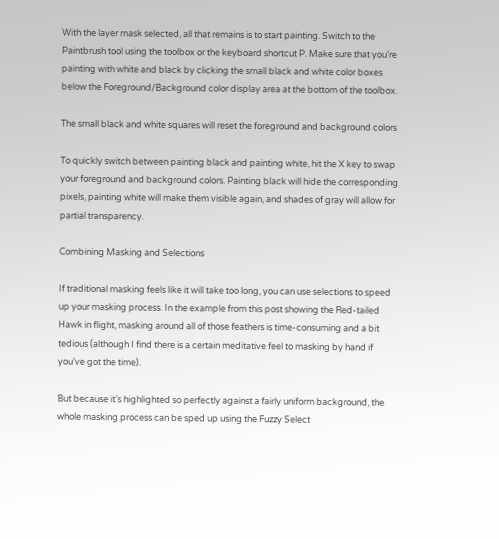With the layer mask selected, all that remains is to start painting. Switch to the Paintbrush tool using the toolbox or the keyboard shortcut P. Make sure that you’re painting with white and black by clicking the small black and white color boxes below the Foreground/Background color display area at the bottom of the toolbox.

The small black and white squares will reset the foreground and background colors

To quickly switch between painting black and painting white, hit the X key to swap your foreground and background colors. Painting black will hide the corresponding pixels, painting white will make them visible again, and shades of gray will allow for partial transparency.

Combining Masking and Selections

If traditional masking feels like it will take too long, you can use selections to speed up your masking process. In the example from this post showing the Red-tailed Hawk in flight, masking around all of those feathers is time-consuming and a bit tedious (although I find there is a certain meditative feel to masking by hand if you’ve got the time).

But because it’s highlighted so perfectly against a fairly uniform background, the whole masking process can be sped up using the Fuzzy Select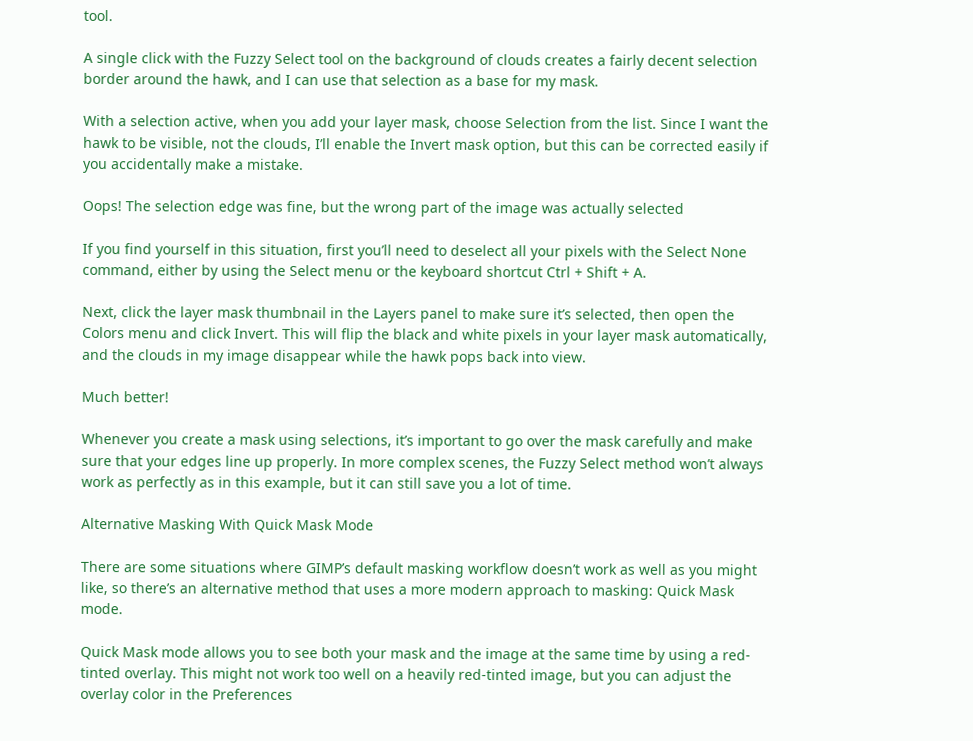tool.

A single click with the Fuzzy Select tool on the background of clouds creates a fairly decent selection border around the hawk, and I can use that selection as a base for my mask.

With a selection active, when you add your layer mask, choose Selection from the list. Since I want the hawk to be visible, not the clouds, I’ll enable the Invert mask option, but this can be corrected easily if you accidentally make a mistake.

Oops! The selection edge was fine, but the wrong part of the image was actually selected

If you find yourself in this situation, first you’ll need to deselect all your pixels with the Select None command, either by using the Select menu or the keyboard shortcut Ctrl + Shift + A.

Next, click the layer mask thumbnail in the Layers panel to make sure it’s selected, then open the Colors menu and click Invert. This will flip the black and white pixels in your layer mask automatically, and the clouds in my image disappear while the hawk pops back into view.

Much better!

Whenever you create a mask using selections, it’s important to go over the mask carefully and make sure that your edges line up properly. In more complex scenes, the Fuzzy Select method won’t always work as perfectly as in this example, but it can still save you a lot of time.

Alternative Masking With Quick Mask Mode

There are some situations where GIMP’s default masking workflow doesn’t work as well as you might like, so there’s an alternative method that uses a more modern approach to masking: Quick Mask mode.

Quick Mask mode allows you to see both your mask and the image at the same time by using a red-tinted overlay. This might not work too well on a heavily red-tinted image, but you can adjust the overlay color in the Preferences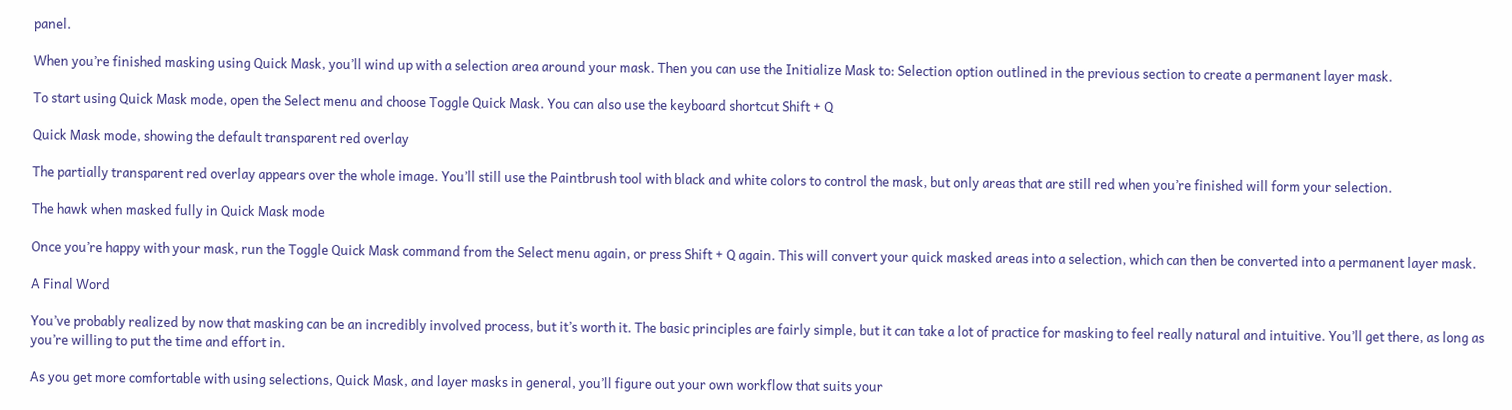panel.

When you’re finished masking using Quick Mask, you’ll wind up with a selection area around your mask. Then you can use the Initialize Mask to: Selection option outlined in the previous section to create a permanent layer mask.

To start using Quick Mask mode, open the Select menu and choose Toggle Quick Mask. You can also use the keyboard shortcut Shift + Q

Quick Mask mode, showing the default transparent red overlay

The partially transparent red overlay appears over the whole image. You’ll still use the Paintbrush tool with black and white colors to control the mask, but only areas that are still red when you’re finished will form your selection.

The hawk when masked fully in Quick Mask mode

Once you’re happy with your mask, run the Toggle Quick Mask command from the Select menu again, or press Shift + Q again. This will convert your quick masked areas into a selection, which can then be converted into a permanent layer mask.

A Final Word

You’ve probably realized by now that masking can be an incredibly involved process, but it’s worth it. The basic principles are fairly simple, but it can take a lot of practice for masking to feel really natural and intuitive. You’ll get there, as long as you’re willing to put the time and effort in.

As you get more comfortable with using selections, Quick Mask, and layer masks in general, you’ll figure out your own workflow that suits your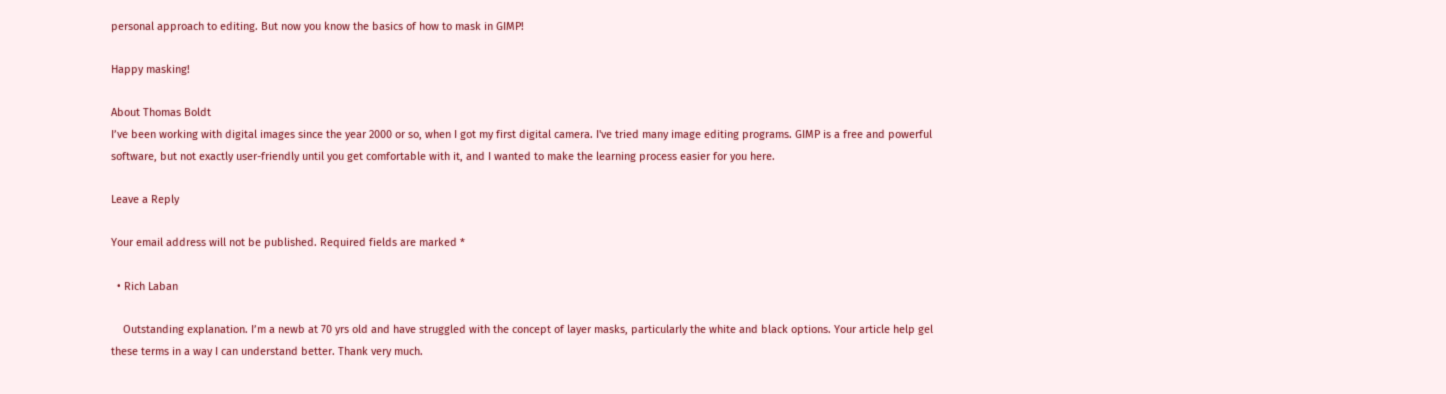personal approach to editing. But now you know the basics of how to mask in GIMP!

Happy masking!

About Thomas Boldt
I’ve been working with digital images since the year 2000 or so, when I got my first digital camera. I've tried many image editing programs. GIMP is a free and powerful software, but not exactly user-friendly until you get comfortable with it, and I wanted to make the learning process easier for you here.

Leave a Reply

Your email address will not be published. Required fields are marked *

  • Rich Laban

    Outstanding explanation. I’m a newb at 70 yrs old and have struggled with the concept of layer masks, particularly the white and black options. Your article help gel these terms in a way I can understand better. Thank very much.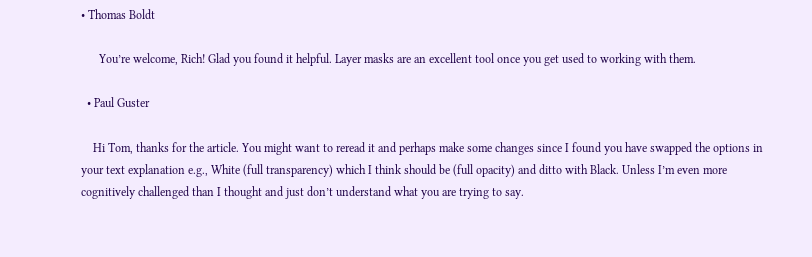• Thomas Boldt

      You’re welcome, Rich! Glad you found it helpful. Layer masks are an excellent tool once you get used to working with them.

  • Paul Guster

    Hi Tom, thanks for the article. You might want to reread it and perhaps make some changes since I found you have swapped the options in your text explanation e.g., White (full transparency) which I think should be (full opacity) and ditto with Black. Unless I’m even more cognitively challenged than I thought and just don’t understand what you are trying to say.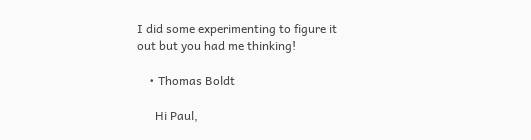I did some experimenting to figure it out but you had me thinking!

    • Thomas Boldt

      Hi Paul,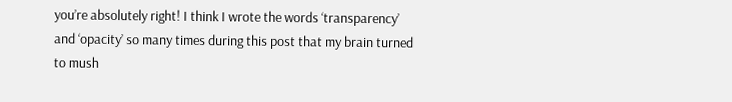you’re absolutely right! I think I wrote the words ‘transparency’ and ‘opacity’ so many times during this post that my brain turned to mush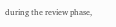during the review phase,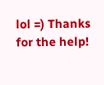lol =) Thanks for the help!